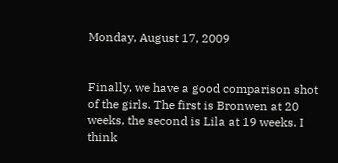Monday, August 17, 2009


Finally, we have a good comparison shot of the girls. The first is Bronwen at 20 weeks, the second is Lila at 19 weeks. I think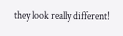they look really different!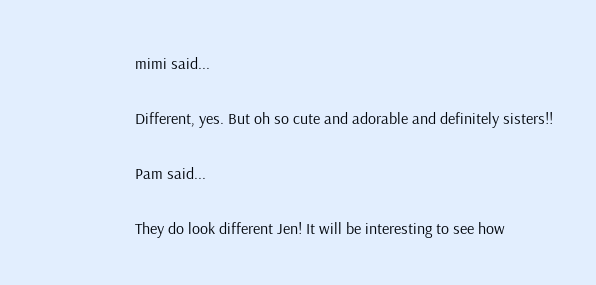mimi said...

Different, yes. But oh so cute and adorable and definitely sisters!!

Pam said...

They do look different Jen! It will be interesting to see how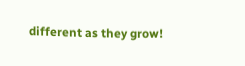different as they grow!